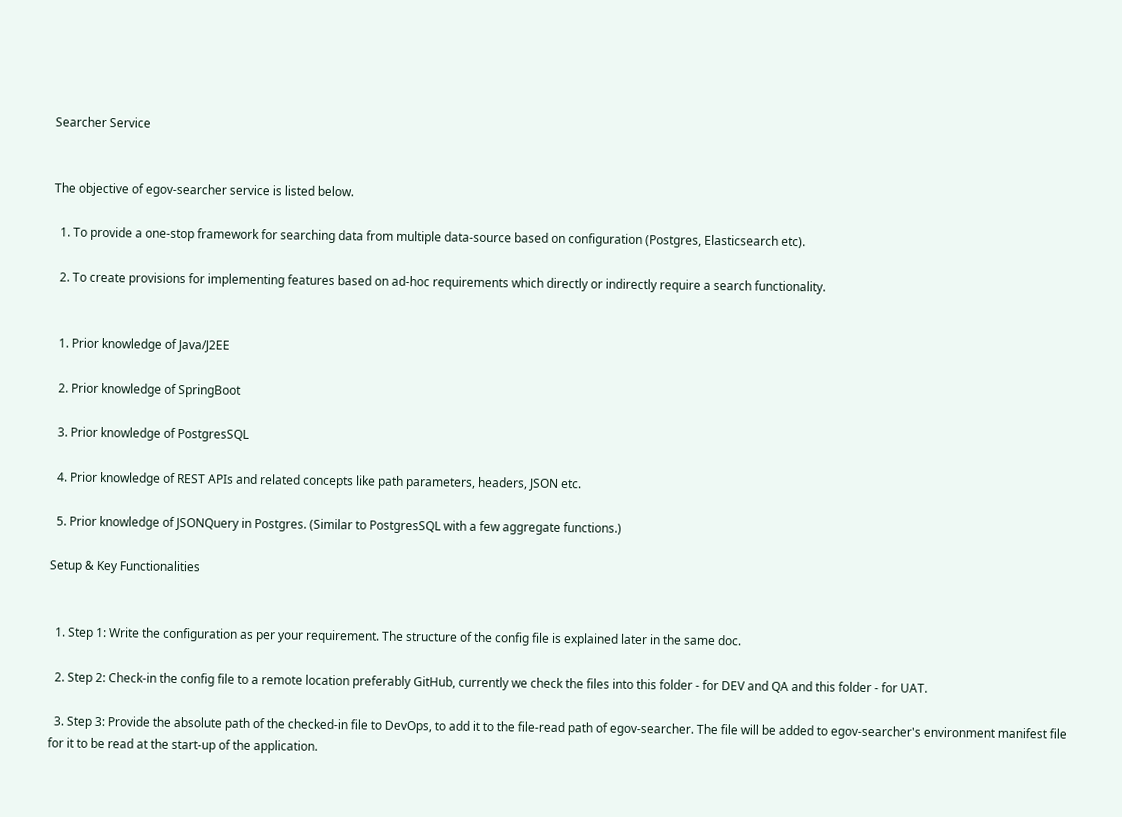Searcher Service


The objective of egov-searcher service is listed below.

  1. To provide a one-stop framework for searching data from multiple data-source based on configuration (Postgres, Elasticsearch etc).

  2. To create provisions for implementing features based on ad-hoc requirements which directly or indirectly require a search functionality.


  1. Prior knowledge of Java/J2EE

  2. Prior knowledge of SpringBoot

  3. Prior knowledge of PostgresSQL

  4. Prior knowledge of REST APIs and related concepts like path parameters, headers, JSON etc.

  5. Prior knowledge of JSONQuery in Postgres. (Similar to PostgresSQL with a few aggregate functions.)

Setup & Key Functionalities


  1. Step 1: Write the configuration as per your requirement. The structure of the config file is explained later in the same doc.

  2. Step 2: Check-in the config file to a remote location preferably GitHub, currently we check the files into this folder - for DEV and QA and this folder - for UAT.

  3. Step 3: Provide the absolute path of the checked-in file to DevOps, to add it to the file-read path of egov-searcher. The file will be added to egov-searcher's environment manifest file for it to be read at the start-up of the application.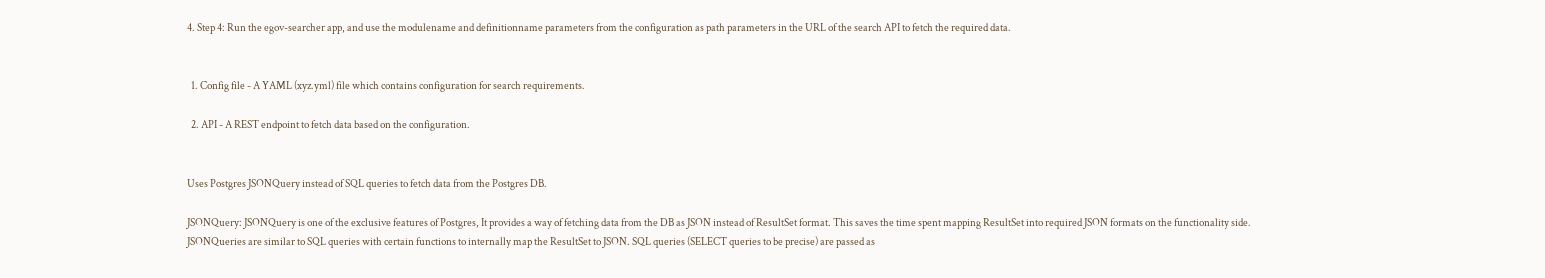4. Step 4: Run the egov-searcher app, and use the modulename and definitionname parameters from the configuration as path parameters in the URL of the search API to fetch the required data.


  1. Config file - A YAML (xyz.yml) file which contains configuration for search requirements.

  2. API - A REST endpoint to fetch data based on the configuration.


Uses Postgres JSONQuery instead of SQL queries to fetch data from the Postgres DB.

JSONQuery: JSONQuery is one of the exclusive features of Postgres, It provides a way of fetching data from the DB as JSON instead of ResultSet format. This saves the time spent mapping ResultSet into required JSON formats on the functionality side. JSONQueries are similar to SQL queries with certain functions to internally map the ResultSet to JSON. SQL queries (SELECT queries to be precise) are passed as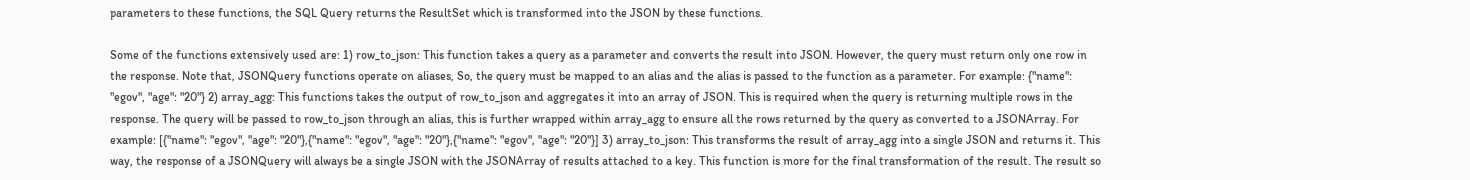parameters to these functions, the SQL Query returns the ResultSet which is transformed into the JSON by these functions.

Some of the functions extensively used are: 1) row_to_json: This function takes a query as a parameter and converts the result into JSON. However, the query must return only one row in the response. Note that, JSONQuery functions operate on aliases, So, the query must be mapped to an alias and the alias is passed to the function as a parameter. For example: {"name": "egov", "age": "20"} 2) array_agg: This functions takes the output of row_to_json and aggregates it into an array of JSON. This is required when the query is returning multiple rows in the response. The query will be passed to row_to_json through an alias, this is further wrapped within array_agg to ensure all the rows returned by the query as converted to a JSONArray. For example: [{"name": "egov", "age": "20"},{"name": "egov", "age": "20"},{"name": "egov", "age": "20"}] 3) array_to_json: This transforms the result of array_agg into a single JSON and returns it. This way, the response of a JSONQuery will always be a single JSON with the JSONArray of results attached to a key. This function is more for the final transformation of the result. The result so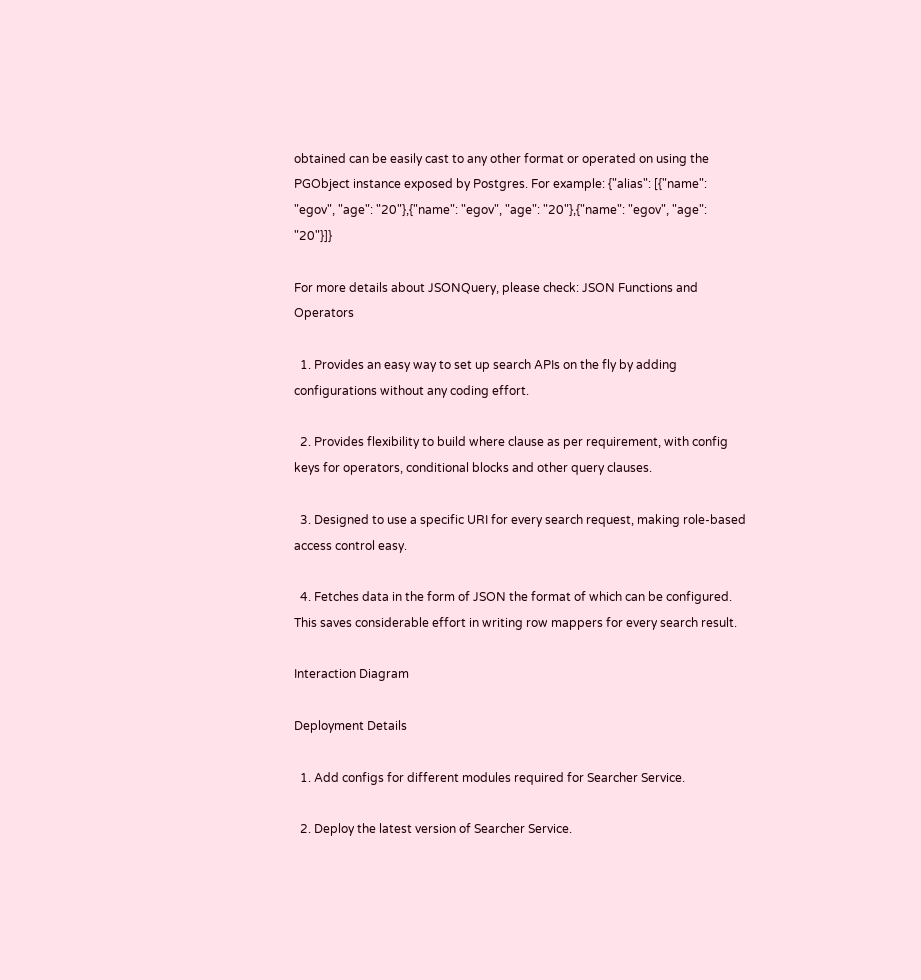obtained can be easily cast to any other format or operated on using the PGObject instance exposed by Postgres. For example: {"alias": [{"name": "egov", "age": "20"},{"name": "egov", "age": "20"},{"name": "egov", "age": "20"}]}

For more details about JSONQuery, please check: JSON Functions and Operators

  1. Provides an easy way to set up search APIs on the fly by adding configurations without any coding effort.

  2. Provides flexibility to build where clause as per requirement, with config keys for operators, conditional blocks and other query clauses.

  3. Designed to use a specific URI for every search request, making role-based access control easy.

  4. Fetches data in the form of JSON the format of which can be configured. This saves considerable effort in writing row mappers for every search result.

Interaction Diagram

Deployment Details

  1. Add configs for different modules required for Searcher Service.

  2. Deploy the latest version of Searcher Service.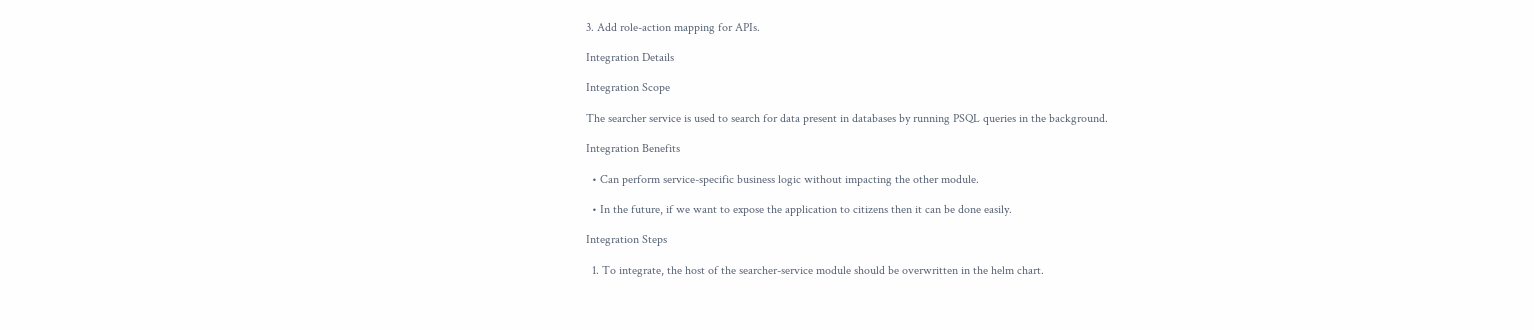3. Add role-action mapping for APIs.

Integration Details

Integration Scope

The searcher service is used to search for data present in databases by running PSQL queries in the background.

Integration Benefits

  • Can perform service-specific business logic without impacting the other module.

  • In the future, if we want to expose the application to citizens then it can be done easily.

Integration Steps

  1. To integrate, the host of the searcher-service module should be overwritten in the helm chart.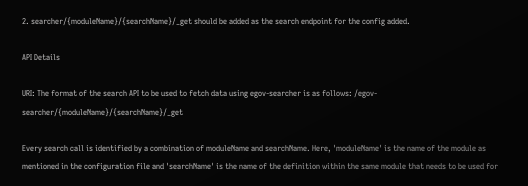2. searcher/{moduleName}/{searchName}/_get should be added as the search endpoint for the config added.

API Details

URI: The format of the search API to be used to fetch data using egov-searcher is as follows: /egov-searcher/{moduleName}/{searchName}/_get

Every search call is identified by a combination of moduleName and searchName. Here, 'moduleName' is the name of the module as mentioned in the configuration file and 'searchName' is the name of the definition within the same module that needs to be used for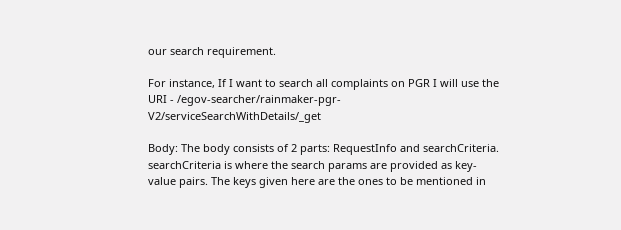our search requirement.

For instance, If I want to search all complaints on PGR I will use the URI - /egov-searcher/rainmaker-pgr-V2/serviceSearchWithDetails/_get

Body: The body consists of 2 parts: RequestInfo and searchCriteria. searchCriteria is where the search params are provided as key-value pairs. The keys given here are the ones to be mentioned in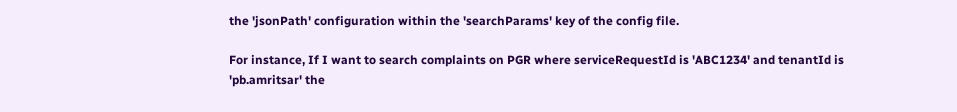the 'jsonPath' configuration within the 'searchParams' key of the config file.

For instance, If I want to search complaints on PGR where serviceRequestId is 'ABC1234' and tenantId is 'pb.amritsar' the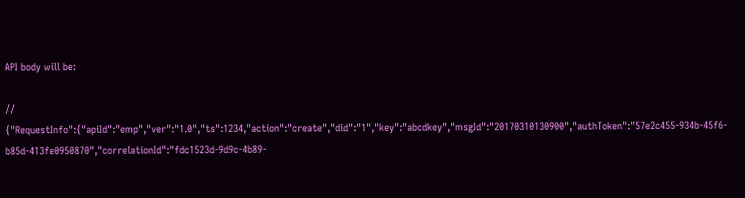API body will be:

// {"RequestInfo":{"apiId":"emp","ver":"1.0","ts":1234,"action":"create","did":"1","key":"abcdkey","msgId":"20170310130900","authToken":"57e2c455-934b-45f6-b85d-413fe0950870","correlationId":"fdc1523d-9d9c-4b89-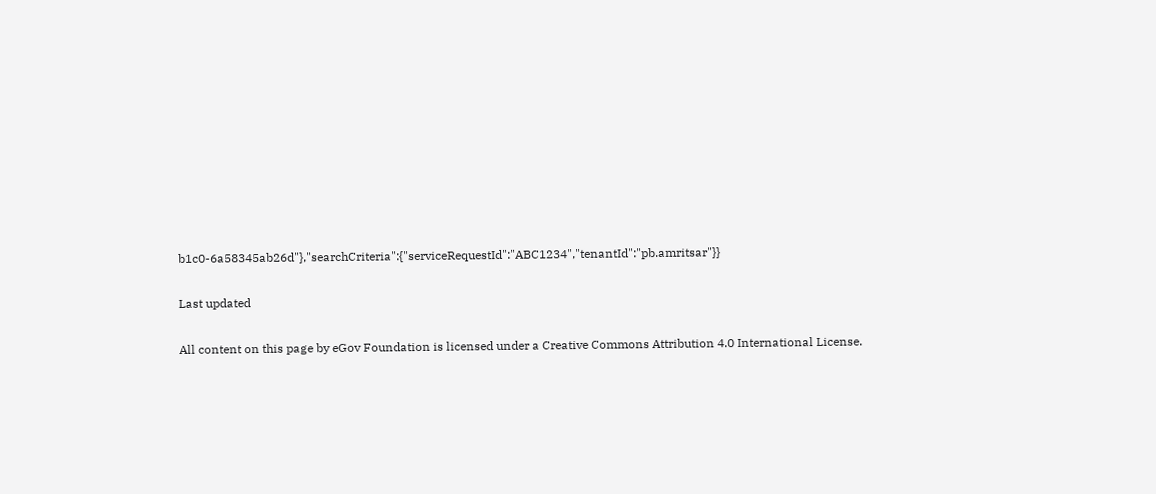b1c0-6a58345ab26d"},"searchCriteria":{"serviceRequestId":"ABC1234","tenantId":"pb.amritsar"}}

Last updated

All content on this page by eGov Foundation is licensed under a Creative Commons Attribution 4.0 International License.